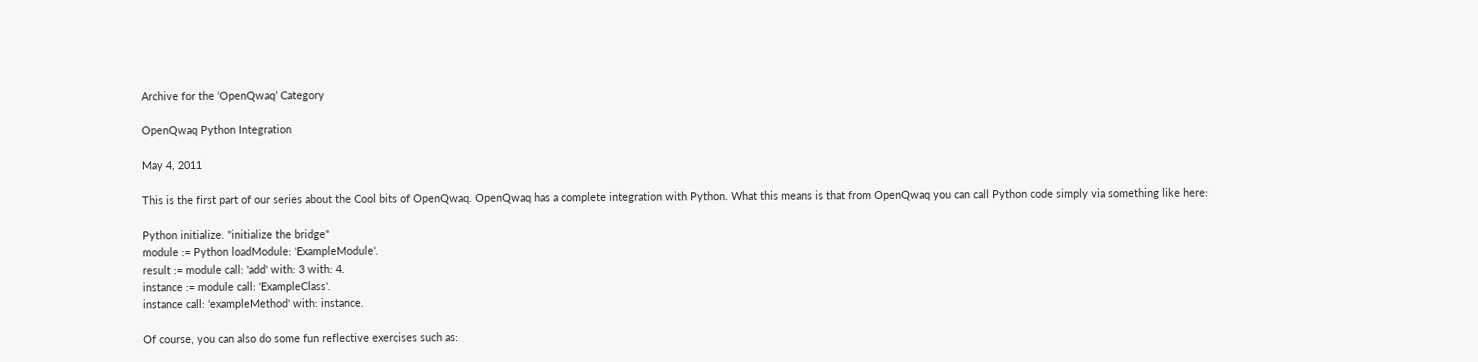Archive for the ‘OpenQwaq’ Category

OpenQwaq Python Integration

May 4, 2011

This is the first part of our series about the Cool bits of OpenQwaq. OpenQwaq has a complete integration with Python. What this means is that from OpenQwaq you can call Python code simply via something like here:

Python initialize. "initialize the bridge"
module := Python loadModule: 'ExampleModule'.
result := module call: 'add' with: 3 with: 4.
instance := module call: 'ExampleClass'.
instance call: 'exampleMethod' with: instance.

Of course, you can also do some fun reflective exercises such as: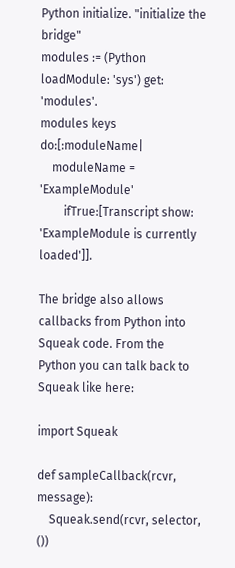Python initialize. "initialize the bridge"
modules := (Python loadModule: 'sys') get: 'modules'.
modules keys do:[:moduleName|
    moduleName = 'ExampleModule'
        ifTrue:[Transcript show: 'ExampleModule is currently loaded']].

The bridge also allows callbacks from Python into Squeak code. From the Python you can talk back to Squeak like here:

import Squeak

def sampleCallback(rcvr, message):
    Squeak.send(rcvr, selector, ())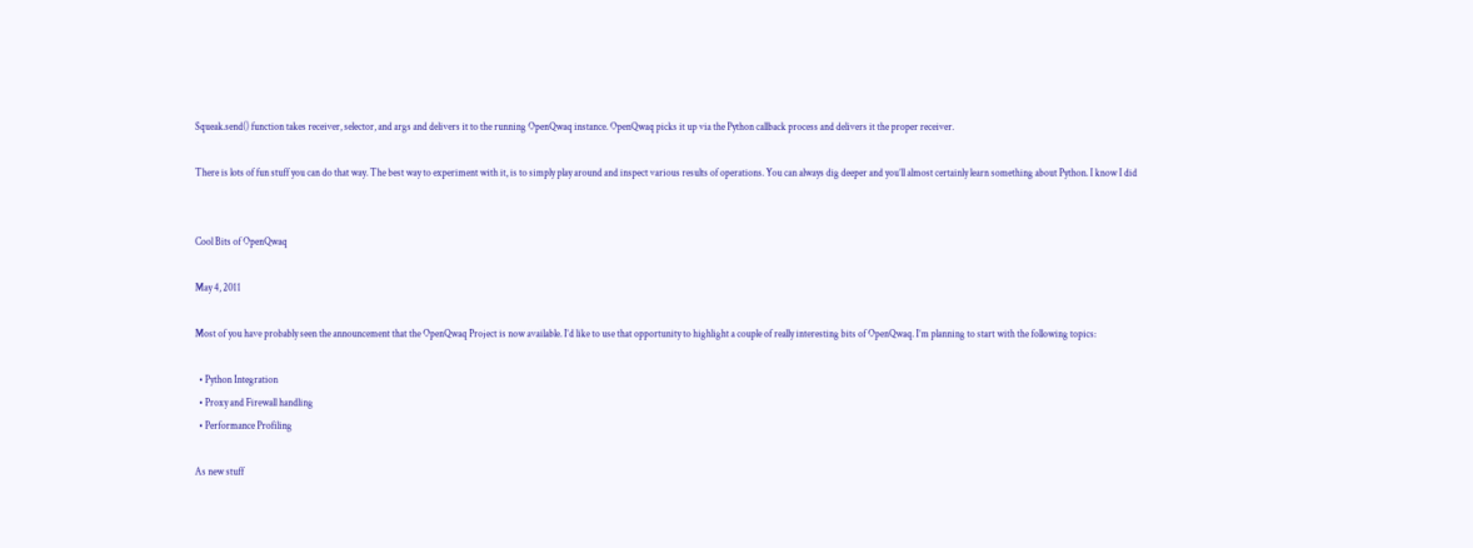Squeak.send() function takes receiver, selector, and args and delivers it to the running OpenQwaq instance. OpenQwaq picks it up via the Python callback process and delivers it the proper receiver.

There is lots of fun stuff you can do that way. The best way to experiment with it, is to simply play around and inspect various results of operations. You can always dig deeper and you’ll almost certainly learn something about Python. I know I did


Cool Bits of OpenQwaq

May 4, 2011

Most of you have probably seen the announcement that the OpenQwaq Project is now available. I’d like to use that opportunity to highlight a couple of really interesting bits of OpenQwaq. I’m planning to start with the following topics:

  • Python Integration
  • Proxy and Firewall handling
  • Performance Profiling

As new stuff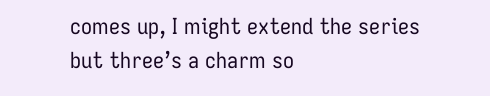comes up, I might extend the series but three’s a charm so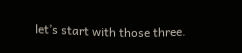let’s start with those three.